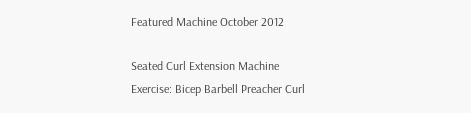Featured Machine October 2012

Seated Curl Extension Machine
Exercise: Bicep Barbell Preacher Curl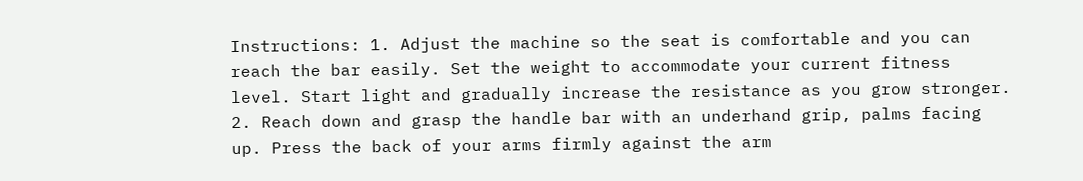Instructions: 1. Adjust the machine so the seat is comfortable and you can reach the bar easily. Set the weight to accommodate your current fitness level. Start light and gradually increase the resistance as you grow stronger. 2. Reach down and grasp the handle bar with an underhand grip, palms facing up. Press the back of your arms firmly against the arm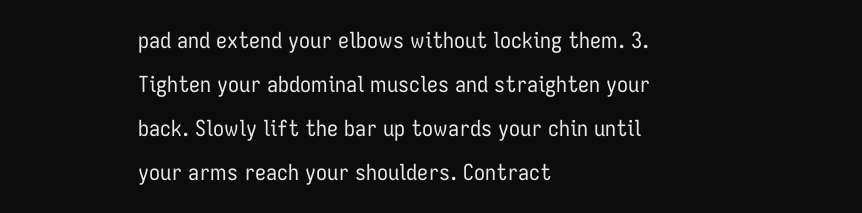pad and extend your elbows without locking them. 3. Tighten your abdominal muscles and straighten your back. Slowly lift the bar up towards your chin until your arms reach your shoulders. Contract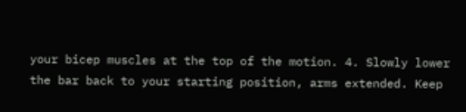your bicep muscles at the top of the motion. 4. Slowly lower the bar back to your starting position, arms extended. Keep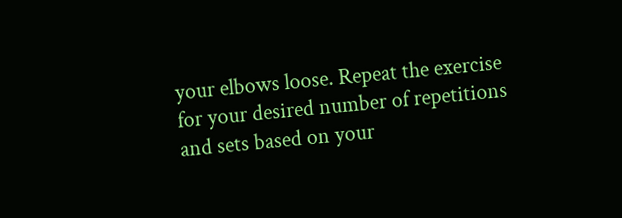your elbows loose. Repeat the exercise for your desired number of repetitions and sets based on your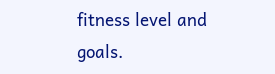fitness level and goals.